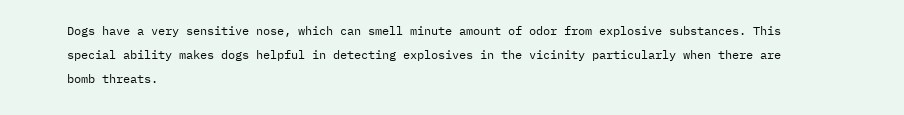Dogs have a very sensitive nose, which can smell minute amount of odor from explosive substances. This special ability makes dogs helpful in detecting explosives in the vicinity particularly when there are bomb threats.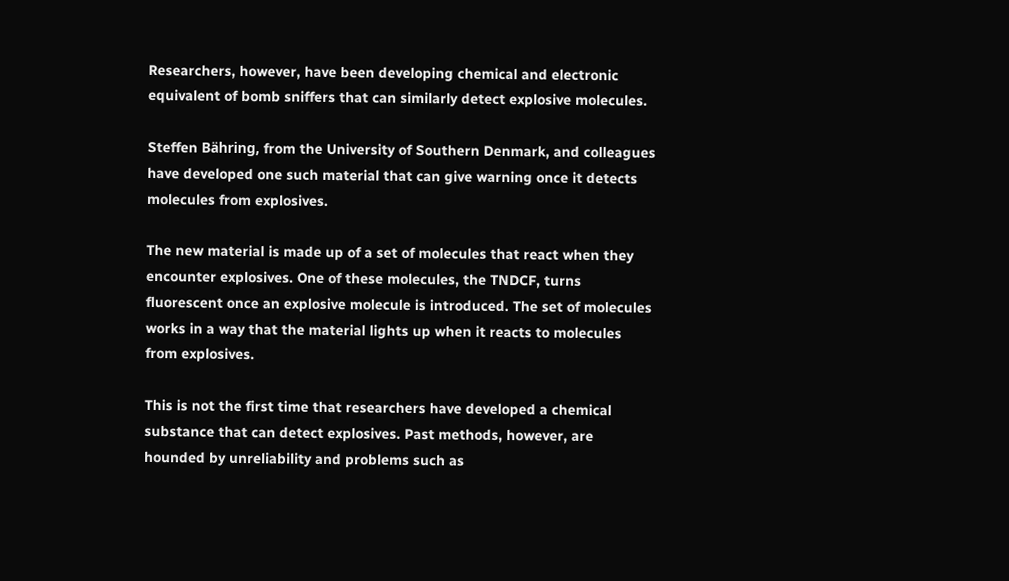Researchers, however, have been developing chemical and electronic equivalent of bomb sniffers that can similarly detect explosive molecules.

Steffen Bähring, from the University of Southern Denmark, and colleagues have developed one such material that can give warning once it detects molecules from explosives.

The new material is made up of a set of molecules that react when they encounter explosives. One of these molecules, the TNDCF, turns fluorescent once an explosive molecule is introduced. The set of molecules works in a way that the material lights up when it reacts to molecules from explosives.

This is not the first time that researchers have developed a chemical substance that can detect explosives. Past methods, however, are hounded by unreliability and problems such as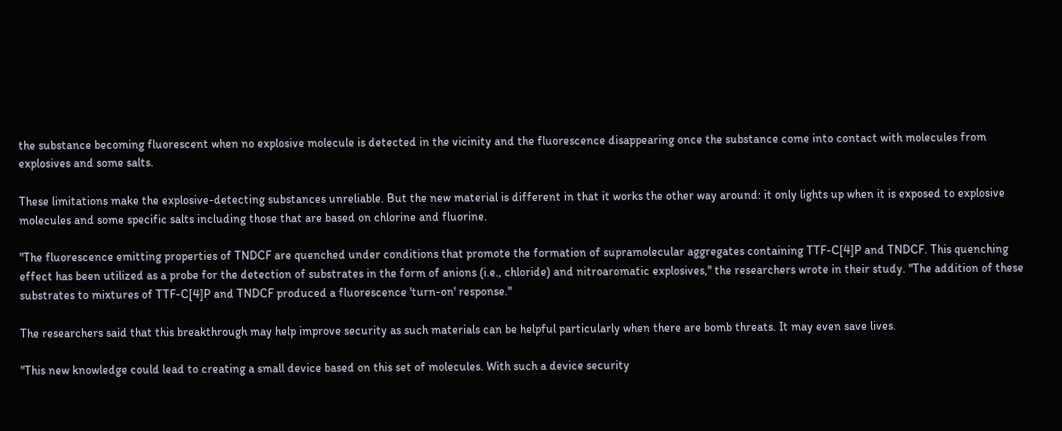the substance becoming fluorescent when no explosive molecule is detected in the vicinity and the fluorescence disappearing once the substance come into contact with molecules from explosives and some salts.

These limitations make the explosive-detecting substances unreliable. But the new material is different in that it works the other way around: it only lights up when it is exposed to explosive molecules and some specific salts including those that are based on chlorine and fluorine.

"The fluorescence emitting properties of TNDCF are quenched under conditions that promote the formation of supramolecular aggregates containing TTF-C[4]P and TNDCF. This quenching effect has been utilized as a probe for the detection of substrates in the form of anions (i.e., chloride) and nitroaromatic explosives," the researchers wrote in their study. "The addition of these substrates to mixtures of TTF-C[4]P and TNDCF produced a fluorescence 'turn-on' response."

The researchers said that this breakthrough may help improve security as such materials can be helpful particularly when there are bomb threats. It may even save lives.

"This new knowledge could lead to creating a small device based on this set of molecules. With such a device security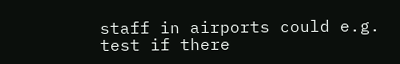staff in airports could e.g. test if there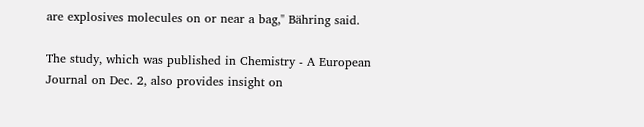are explosives molecules on or near a bag," Bähring said.

The study, which was published in Chemistry - A European Journal on Dec. 2, also provides insight on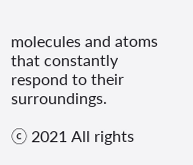molecules and atoms that constantly respond to their surroundings.

ⓒ 2021 All rights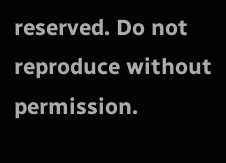reserved. Do not reproduce without permission.